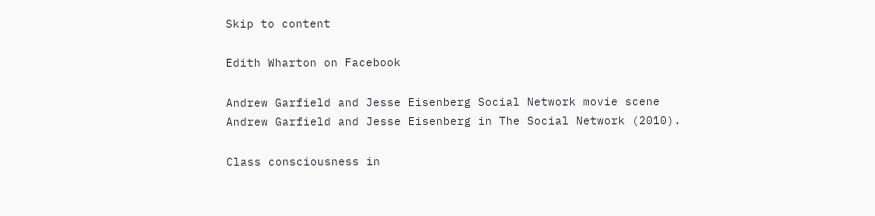Skip to content

Edith Wharton on Facebook

Andrew Garfield and Jesse Eisenberg Social Network movie scene
Andrew Garfield and Jesse Eisenberg in The Social Network (2010).

Class consciousness in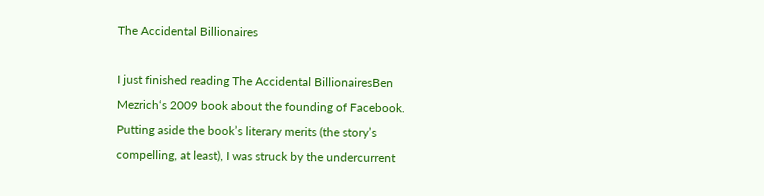The Accidental Billionaires

I just finished reading The Accidental BillionairesBen Mezrich‘s 2009 book about the founding of Facebook. Putting aside the book’s literary merits (the story’s compelling, at least), I was struck by the undercurrent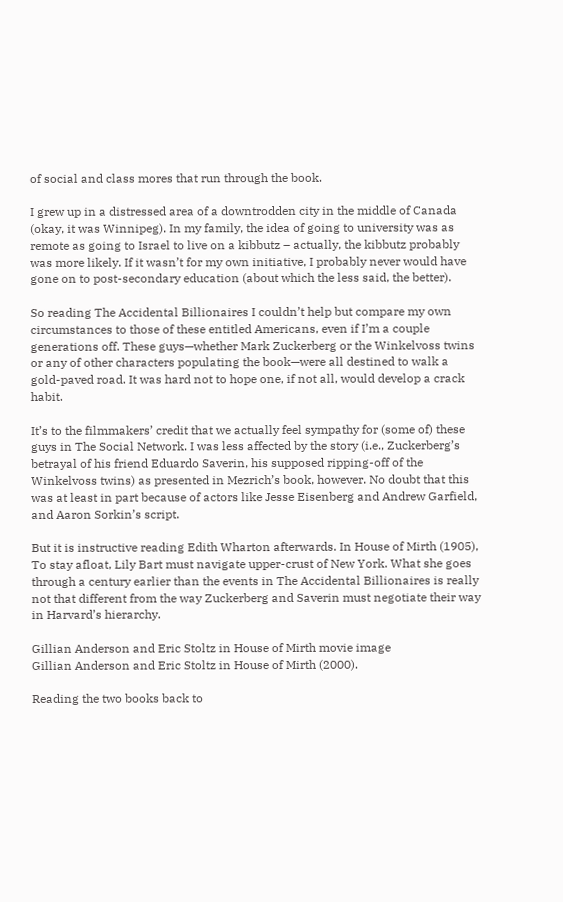of social and class mores that run through the book.

I grew up in a distressed area of a downtrodden city in the middle of Canada (okay, it was Winnipeg). In my family, the idea of going to university was as remote as going to Israel to live on a kibbutz – actually, the kibbutz probably was more likely. If it wasn’t for my own initiative, I probably never would have gone on to post-secondary education (about which the less said, the better).

So reading The Accidental Billionaires I couldn’t help but compare my own circumstances to those of these entitled Americans, even if I’m a couple generations off. These guys—whether Mark Zuckerberg or the Winkelvoss twins or any of other characters populating the book—were all destined to walk a gold-paved road. It was hard not to hope one, if not all, would develop a crack habit.

It’s to the filmmakers’ credit that we actually feel sympathy for (some of) these guys in The Social Network. I was less affected by the story (i.e., Zuckerberg’s betrayal of his friend Eduardo Saverin, his supposed ripping-off of the Winkelvoss twins) as presented in Mezrich’s book, however. No doubt that this was at least in part because of actors like Jesse Eisenberg and Andrew Garfield, and Aaron Sorkin’s script.

But it is instructive reading Edith Wharton afterwards. In House of Mirth (1905), To stay afloat, Lily Bart must navigate upper-crust of New York. What she goes through a century earlier than the events in The Accidental Billionaires is really not that different from the way Zuckerberg and Saverin must negotiate their way in Harvard’s hierarchy.

Gillian Anderson and Eric Stoltz in House of Mirth movie image
Gillian Anderson and Eric Stoltz in House of Mirth (2000).

Reading the two books back to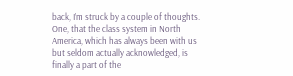back, I’m struck by a couple of thoughts. One, that the class system in North America, which has always been with us but seldom actually acknowledged, is finally a part of the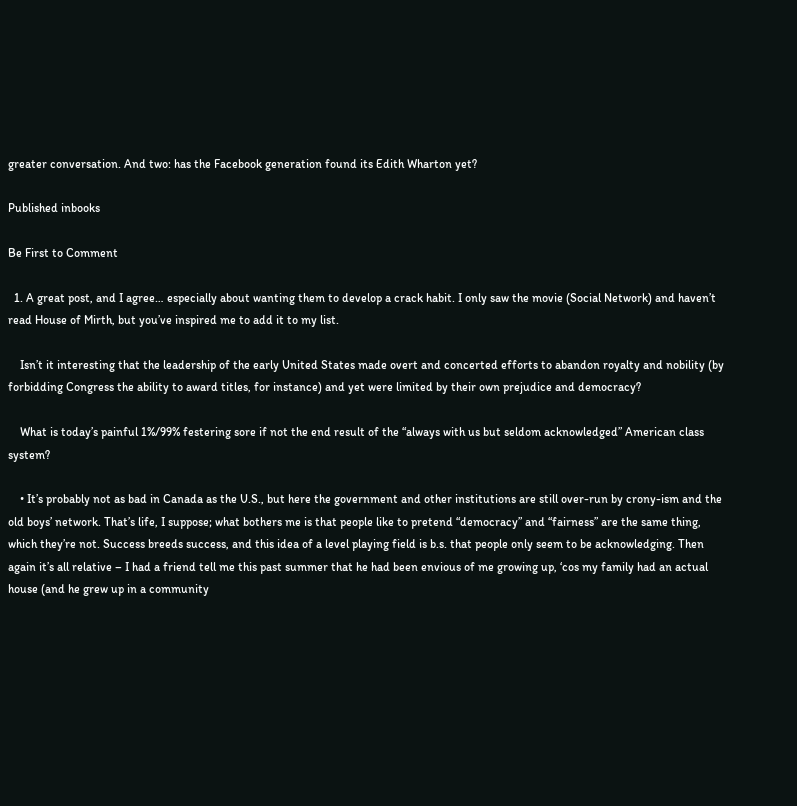greater conversation. And two: has the Facebook generation found its Edith Wharton yet?

Published inbooks

Be First to Comment

  1. A great post, and I agree… especially about wanting them to develop a crack habit. I only saw the movie (Social Network) and haven’t read House of Mirth, but you’ve inspired me to add it to my list.

    Isn’t it interesting that the leadership of the early United States made overt and concerted efforts to abandon royalty and nobility (by forbidding Congress the ability to award titles, for instance) and yet were limited by their own prejudice and democracy?

    What is today’s painful 1%/99% festering sore if not the end result of the “always with us but seldom acknowledged” American class system?

    • It’s probably not as bad in Canada as the U.S., but here the government and other institutions are still over-run by crony-ism and the old boys’ network. That’s life, I suppose; what bothers me is that people like to pretend “democracy” and “fairness” are the same thing, which they’re not. Success breeds success, and this idea of a level playing field is b.s. that people only seem to be acknowledging. Then again it’s all relative – I had a friend tell me this past summer that he had been envious of me growing up, ‘cos my family had an actual house (and he grew up in a community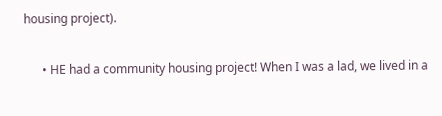housing project).

      • HE had a community housing project! When I was a lad, we lived in a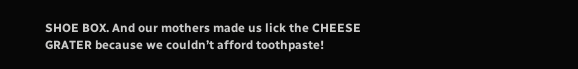SHOE BOX. And our mothers made us lick the CHEESE GRATER because we couldn’t afford toothpaste!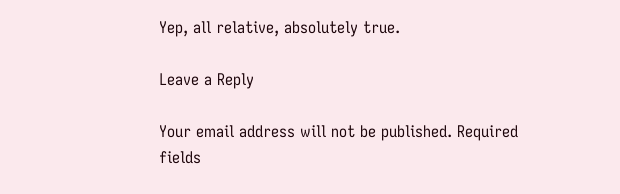Yep, all relative, absolutely true.

Leave a Reply

Your email address will not be published. Required fields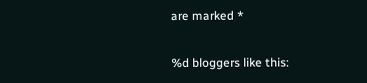are marked *

%d bloggers like this: